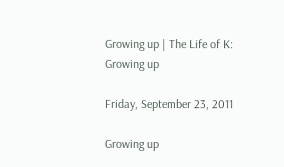Growing up | The Life of K: Growing up

Friday, September 23, 2011

Growing up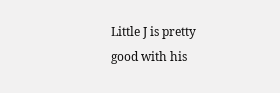Little J is pretty good with his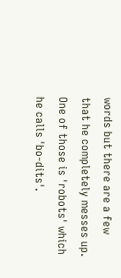words but there are a few that he completely messes up. One of those is 'robots' which he calls 'bo-dits'.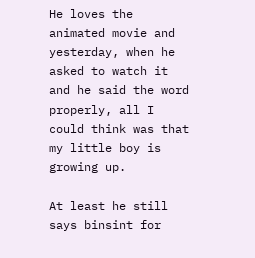He loves the animated movie and yesterday, when he asked to watch it and he said the word properly, all I could think was that my little boy is growing up.

At least he still says binsint for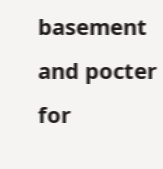basement and pocter for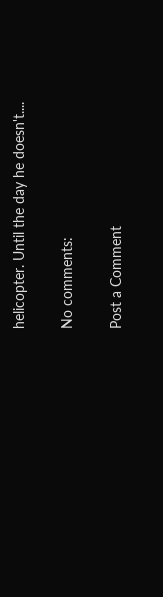helicopter. Until the day he doesn't....

No comments:

Post a Comment